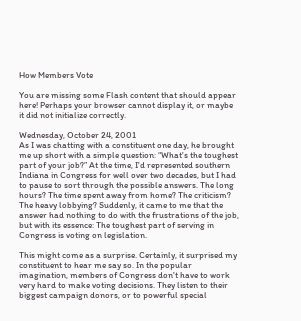How Members Vote

You are missing some Flash content that should appear here! Perhaps your browser cannot display it, or maybe it did not initialize correctly.

Wednesday, October 24, 2001
As I was chatting with a constituent one day, he brought me up short with a simple question: “What's the toughest part of your job?” At the time, I'd represented southern Indiana in Congress for well over two decades, but I had to pause to sort through the possible answers. The long hours? The time spent away from home? The criticism? The heavy lobbying? Suddenly, it came to me that the answer had nothing to do with the frustrations of the job, but with its essence: The toughest part of serving in Congress is voting on legislation.

This might come as a surprise. Certainly, it surprised my constituent to hear me say so. In the popular imagination, members of Congress don't have to work very hard to make voting decisions. They listen to their biggest campaign donors, or to powerful special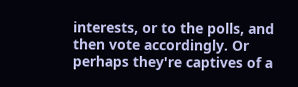interests, or to the polls, and then vote accordingly. Or perhaps they're captives of a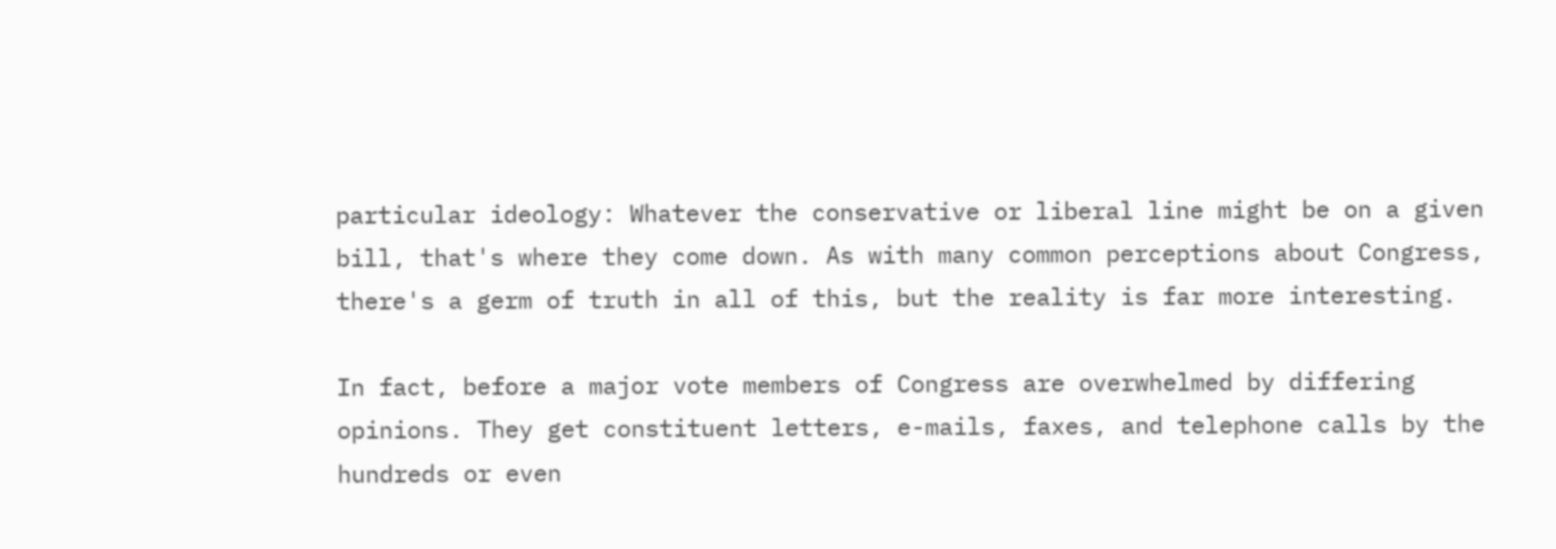particular ideology: Whatever the conservative or liberal line might be on a given bill, that's where they come down. As with many common perceptions about Congress, there's a germ of truth in all of this, but the reality is far more interesting.

In fact, before a major vote members of Congress are overwhelmed by differing opinions. They get constituent letters, e-mails, faxes, and telephone calls by the hundreds or even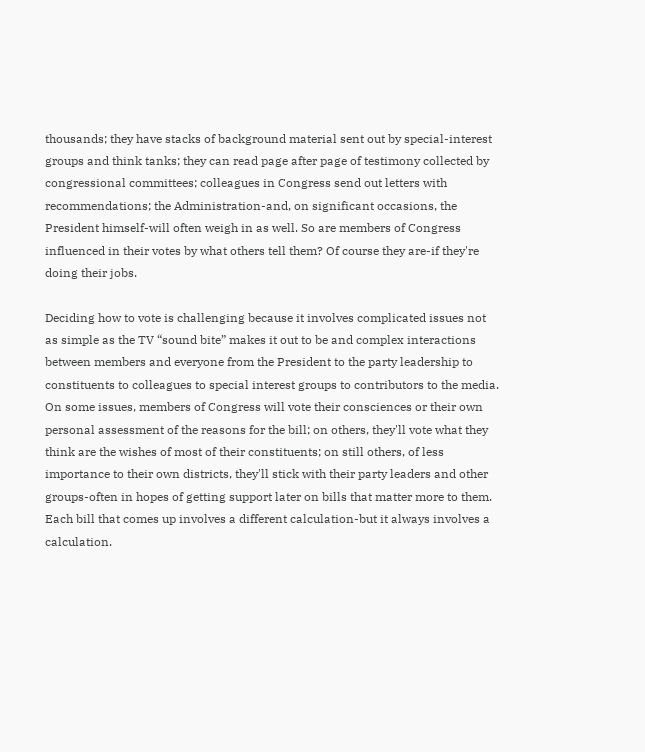thousands; they have stacks of background material sent out by special-interest groups and think tanks; they can read page after page of testimony collected by congressional committees; colleagues in Congress send out letters with recommendations; the Administration-and, on significant occasions, the President himself-will often weigh in as well. So are members of Congress influenced in their votes by what others tell them? Of course they are-if they're doing their jobs.

Deciding how to vote is challenging because it involves complicated issues not as simple as the TV “sound bite” makes it out to be and complex interactions between members and everyone from the President to the party leadership to constituents to colleagues to special interest groups to contributors to the media. On some issues, members of Congress will vote their consciences or their own personal assessment of the reasons for the bill; on others, they'll vote what they think are the wishes of most of their constituents; on still others, of less importance to their own districts, they'll stick with their party leaders and other groups-often in hopes of getting support later on bills that matter more to them. Each bill that comes up involves a different calculation-but it always involves a calculation.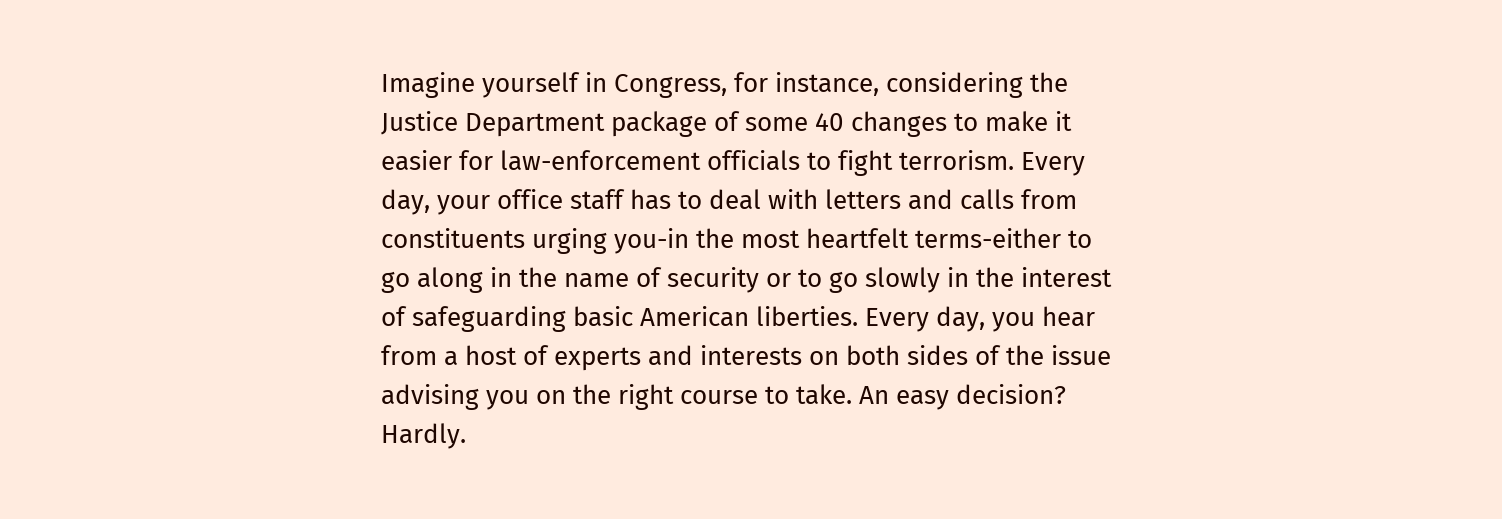Imagine yourself in Congress, for instance, considering the Justice Department package of some 40 changes to make it easier for law-enforcement officials to fight terrorism. Every day, your office staff has to deal with letters and calls from constituents urging you-in the most heartfelt terms-either to go along in the name of security or to go slowly in the interest of safeguarding basic American liberties. Every day, you hear from a host of experts and interests on both sides of the issue advising you on the right course to take. An easy decision? Hardly.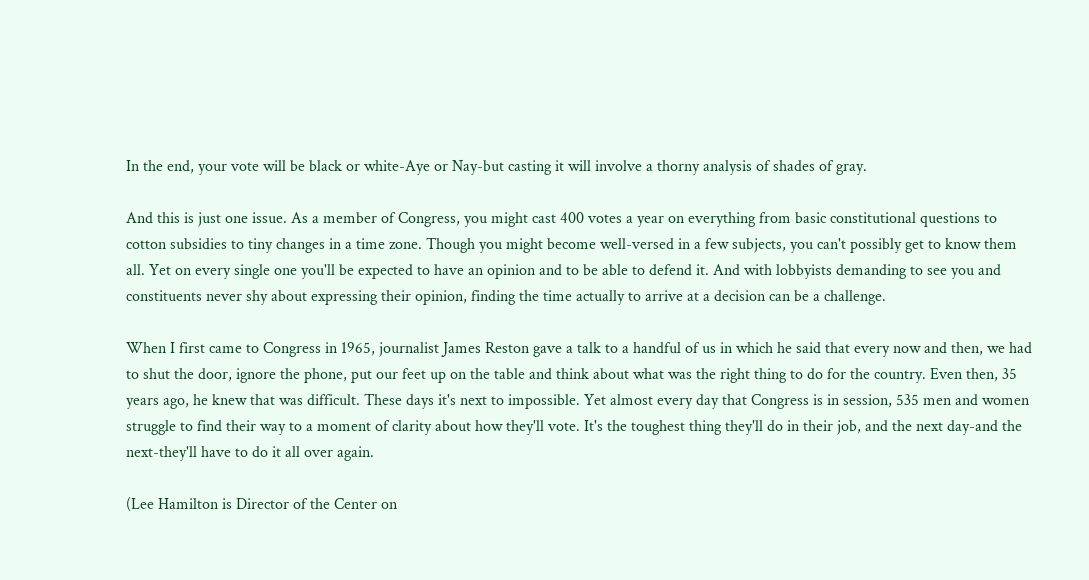In the end, your vote will be black or white-Aye or Nay-but casting it will involve a thorny analysis of shades of gray.

And this is just one issue. As a member of Congress, you might cast 400 votes a year on everything from basic constitutional questions to cotton subsidies to tiny changes in a time zone. Though you might become well-versed in a few subjects, you can't possibly get to know them all. Yet on every single one you'll be expected to have an opinion and to be able to defend it. And with lobbyists demanding to see you and constituents never shy about expressing their opinion, finding the time actually to arrive at a decision can be a challenge.

When I first came to Congress in 1965, journalist James Reston gave a talk to a handful of us in which he said that every now and then, we had to shut the door, ignore the phone, put our feet up on the table and think about what was the right thing to do for the country. Even then, 35 years ago, he knew that was difficult. These days it's next to impossible. Yet almost every day that Congress is in session, 535 men and women struggle to find their way to a moment of clarity about how they'll vote. It's the toughest thing they'll do in their job, and the next day-and the next-they'll have to do it all over again.

(Lee Hamilton is Director of the Center on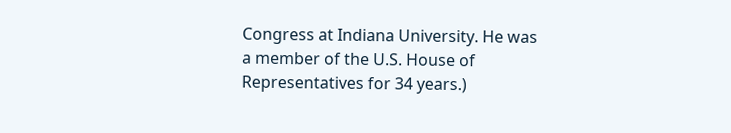Congress at Indiana University. He was a member of the U.S. House of Representatives for 34 years.)